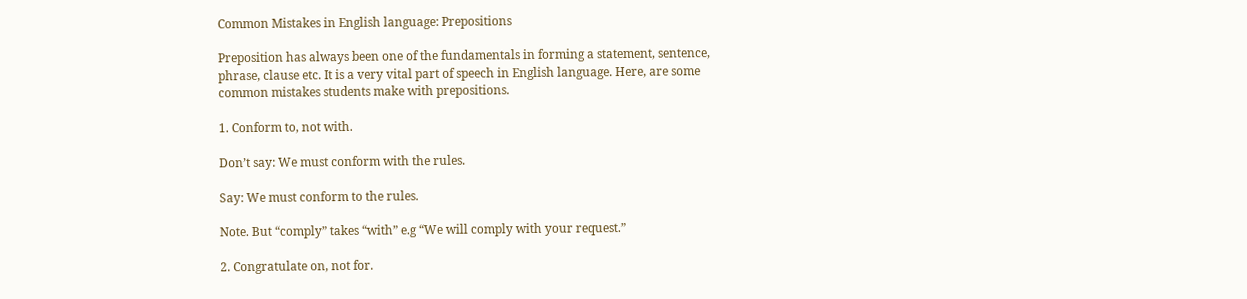Common Mistakes in English language: Prepositions

Preposition has always been one of the fundamentals in forming a statement, sentence, phrase, clause etc. It is a very vital part of speech in English language. Here, are some common mistakes students make with prepositions.

1. Conform to, not with.

Don’t say: We must conform with the rules.

Say: We must conform to the rules.

Note. But “comply” takes “with” e.g “We will comply with your request.”

2. Congratulate on, not for.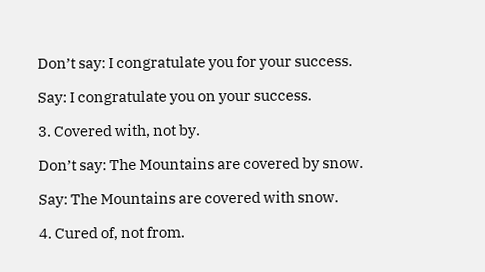Don’t say: I congratulate you for your success.

Say: I congratulate you on your success.

3. Covered with, not by.

Don’t say: The Mountains are covered by snow.

Say: The Mountains are covered with snow.

4. Cured of, not from.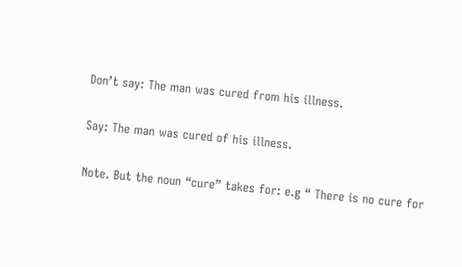Don’t say: The man was cured from his illness.

Say: The man was cured of his illness.

Note. But the noun “cure” takes for: e.g “ There is no cure for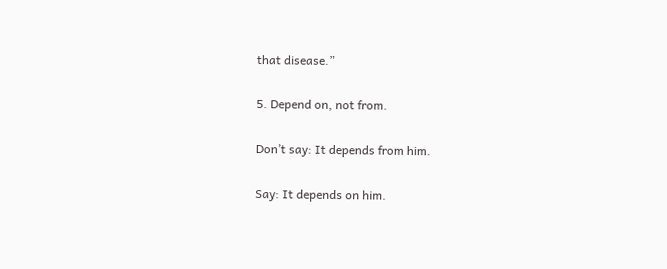that disease.”

5. Depend on, not from.

Don’t say: It depends from him.

Say: It depends on him.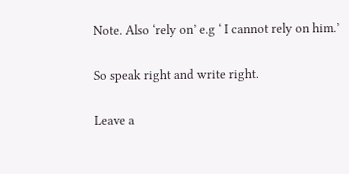Note. Also ‘rely on’ e.g ‘ I cannot rely on him.’

So speak right and write right.

Leave a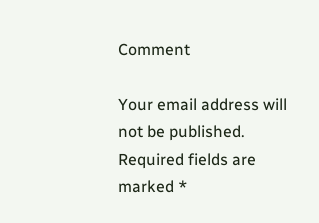Comment

Your email address will not be published. Required fields are marked *